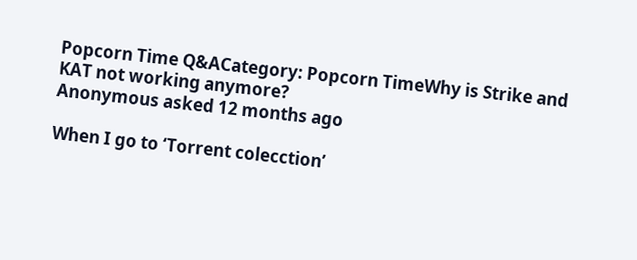Popcorn Time Q&ACategory: Popcorn TimeWhy is Strike and KAT not working anymore?
Anonymous asked 12 months ago

When I go to ‘Torrent colecction’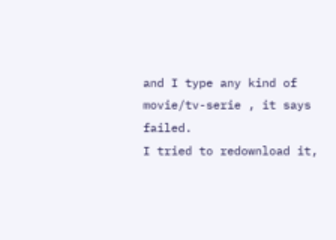and I type any kind of movie/tv-serie , it says failed.
I tried to redownload it,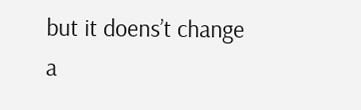but it doens’t change a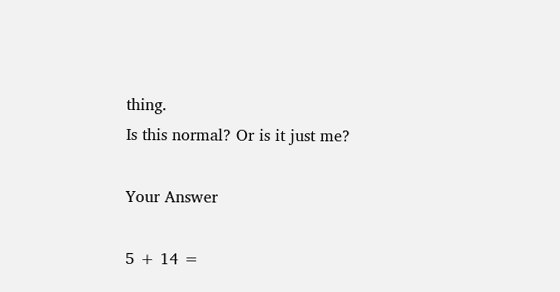thing.
Is this normal? Or is it just me?

Your Answer

5 + 14 =